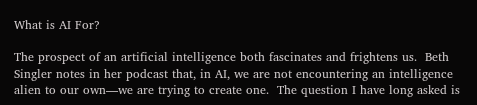What is AI For?

The prospect of an artificial intelligence both fascinates and frightens us.  Beth Singler notes in her podcast that, in AI, we are not encountering an intelligence alien to our own—we are trying to create one.  The question I have long asked is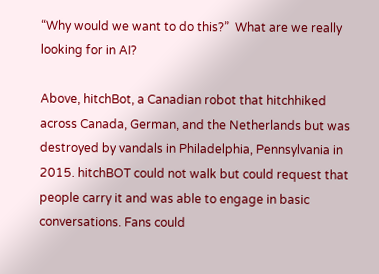“Why would we want to do this?”  What are we really looking for in AI?

Above, hitchBot, a Canadian robot that hitchhiked across Canada, German, and the Netherlands but was destroyed by vandals in Philadelphia, Pennsylvania in 2015. hitchBOT could not walk but could request that people carry it and was able to engage in basic conversations. Fans could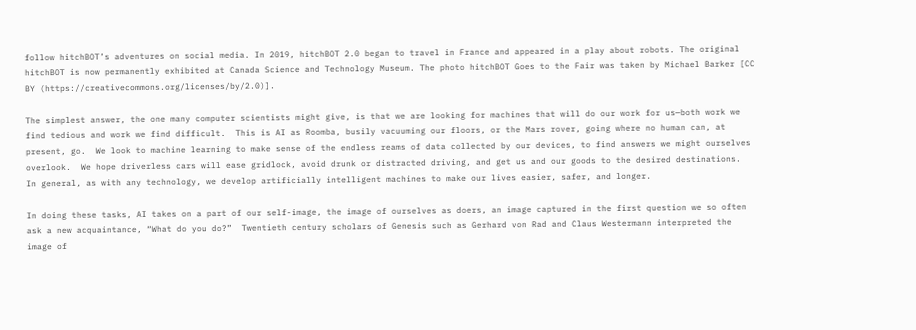follow hitchBOT’s adventures on social media. In 2019, hitchBOT 2.0 began to travel in France and appeared in a play about robots. The original hitchBOT is now permanently exhibited at Canada Science and Technology Museum. The photo hitchBOT Goes to the Fair was taken by Michael Barker [CC BY (https://creativecommons.org/licenses/by/2.0)].

The simplest answer, the one many computer scientists might give, is that we are looking for machines that will do our work for us—both work we find tedious and work we find difficult.  This is AI as Roomba, busily vacuuming our floors, or the Mars rover, going where no human can, at present, go.  We look to machine learning to make sense of the endless reams of data collected by our devices, to find answers we might ourselves overlook.  We hope driverless cars will ease gridlock, avoid drunk or distracted driving, and get us and our goods to the desired destinations.  In general, as with any technology, we develop artificially intelligent machines to make our lives easier, safer, and longer.

In doing these tasks, AI takes on a part of our self-image, the image of ourselves as doers, an image captured in the first question we so often ask a new acquaintance, “What do you do?”  Twentieth century scholars of Genesis such as Gerhard von Rad and Claus Westermann interpreted the image of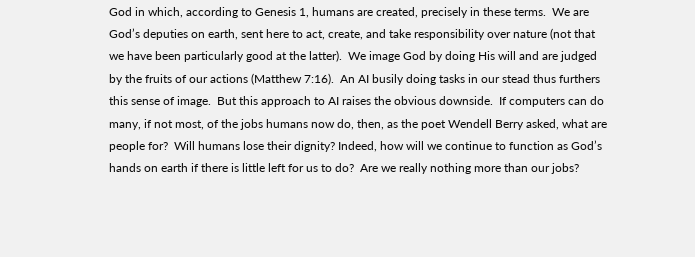God in which, according to Genesis 1, humans are created, precisely in these terms.  We are God’s deputies on earth, sent here to act, create, and take responsibility over nature (not that we have been particularly good at the latter).  We image God by doing His will and are judged by the fruits of our actions (Matthew 7:16).  An AI busily doing tasks in our stead thus furthers this sense of image.  But this approach to AI raises the obvious downside.  If computers can do many, if not most, of the jobs humans now do, then, as the poet Wendell Berry asked, what are people for?  Will humans lose their dignity? Indeed, how will we continue to function as God’s hands on earth if there is little left for us to do?  Are we really nothing more than our jobs?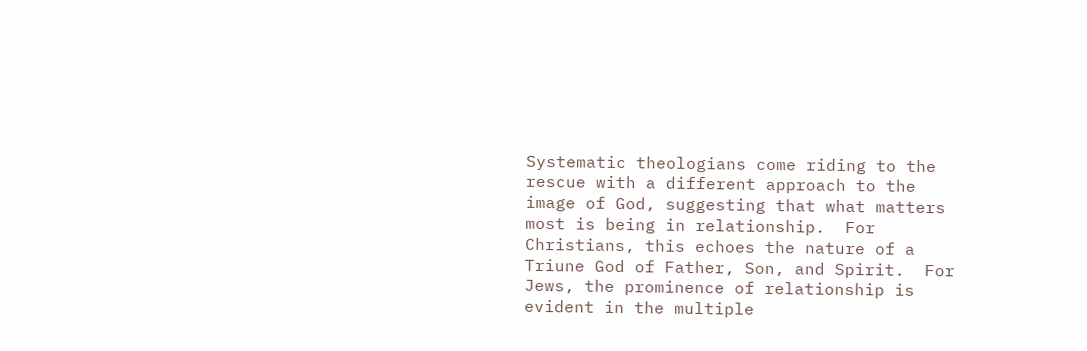Systematic theologians come riding to the rescue with a different approach to the image of God, suggesting that what matters most is being in relationship.  For Christians, this echoes the nature of a Triune God of Father, Son, and Spirit.  For Jews, the prominence of relationship is evident in the multiple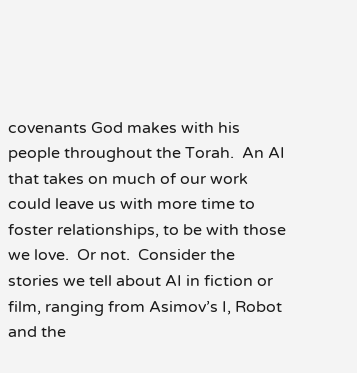covenants God makes with his people throughout the Torah.  An AI that takes on much of our work could leave us with more time to foster relationships, to be with those we love.  Or not.  Consider the stories we tell about AI in fiction or film, ranging from Asimov’s I, Robot and the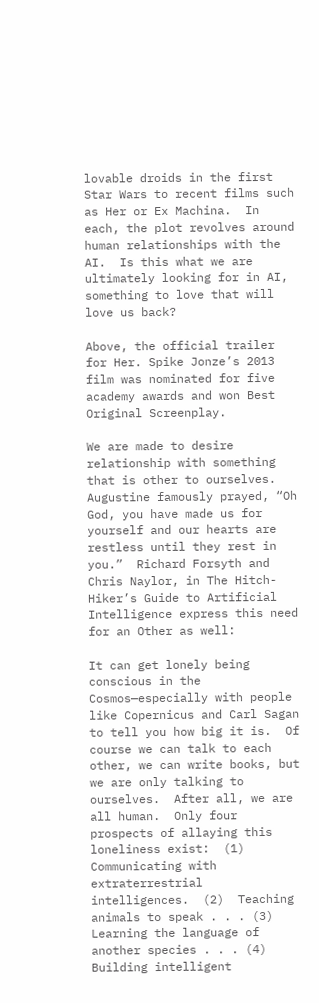lovable droids in the first Star Wars to recent films such as Her or Ex Machina.  In each, the plot revolves around human relationships with the AI.  Is this what we are ultimately looking for in AI, something to love that will love us back?

Above, the official trailer for Her. Spike Jonze’s 2013 film was nominated for five academy awards and won Best Original Screenplay.

We are made to desire relationship with something that is other to ourselves.  Augustine famously prayed, “Oh God, you have made us for yourself and our hearts are restless until they rest in you.”  Richard Forsyth and Chris Naylor, in The Hitch-Hiker’s Guide to Artificial Intelligence express this need for an Other as well:

It can get lonely being conscious in the Cosmos—especially with people like Copernicus and Carl Sagan to tell you how big it is.  Of course we can talk to each other, we can write books, but we are only talking to ourselves.  After all, we are all human.  Only four prospects of allaying this loneliness exist:  (1) Communicating with extraterrestrial intelligences.  (2)  Teaching animals to speak . . . (3)  Learning the language of another species . . . (4)  Building intelligent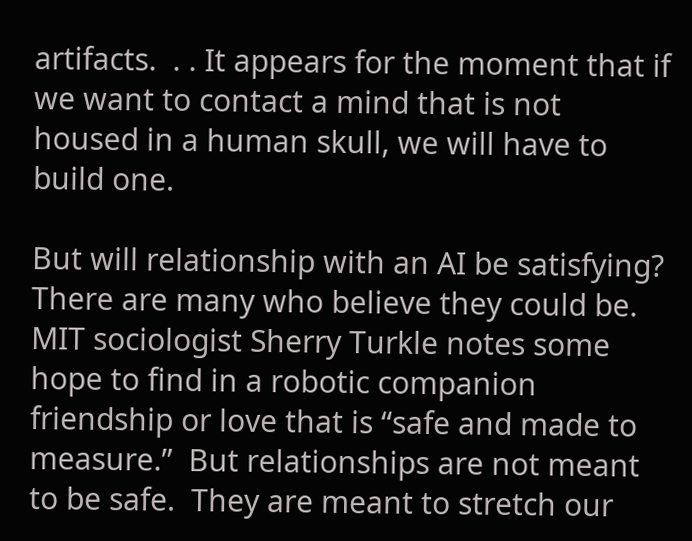artifacts.  . . It appears for the moment that if we want to contact a mind that is not housed in a human skull, we will have to build one.

But will relationship with an AI be satisfying?  There are many who believe they could be.  MIT sociologist Sherry Turkle notes some hope to find in a robotic companion friendship or love that is “safe and made to measure.”  But relationships are not meant to be safe.  They are meant to stretch our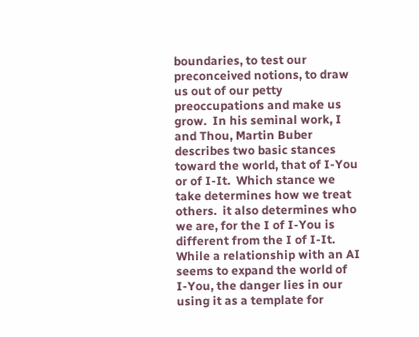boundaries, to test our preconceived notions, to draw us out of our petty preoccupations and make us grow.  In his seminal work, I and Thou, Martin Buber describes two basic stances toward the world, that of I-You or of I-It.  Which stance we take determines how we treat others.  it also determines who we are, for the I of I-You is different from the I of I-It.  While a relationship with an AI seems to expand the world of I-You, the danger lies in our using it as a template for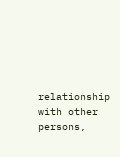relationship with other persons,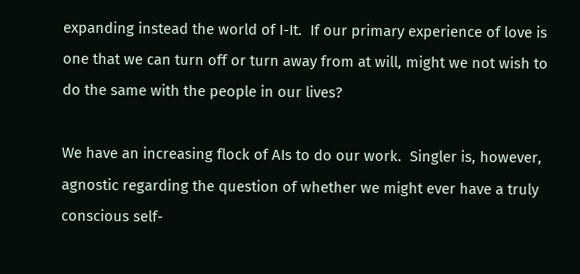expanding instead the world of I-It.  If our primary experience of love is one that we can turn off or turn away from at will, might we not wish to do the same with the people in our lives?

We have an increasing flock of AIs to do our work.  Singler is, however, agnostic regarding the question of whether we might ever have a truly conscious self-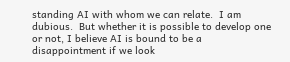standing AI with whom we can relate.  I am dubious.  But whether it is possible to develop one or not, I believe AI is bound to be a disappointment if we look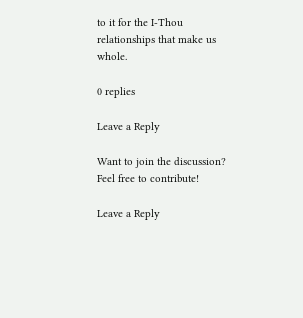to it for the I-Thou relationships that make us whole.

0 replies

Leave a Reply

Want to join the discussion?
Feel free to contribute!

Leave a Reply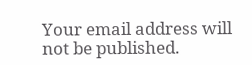Your email address will not be published.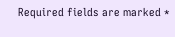Required fields are marked *